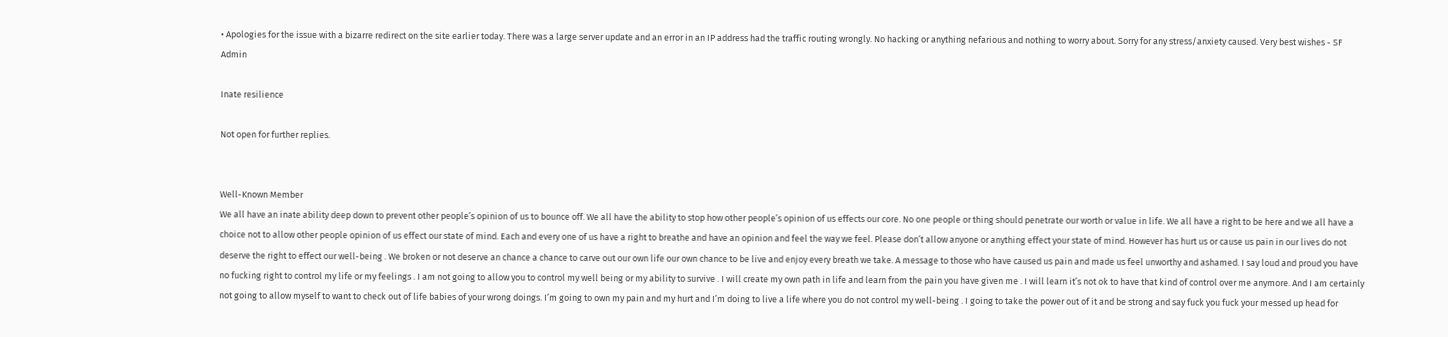• Apologies for the issue with a bizarre redirect on the site earlier today. There was a large server update and an error in an IP address had the traffic routing wrongly. No hacking or anything nefarious and nothing to worry about. Sorry for any stress/anxiety caused. Very best wishes - SF Admin

Inate resilience

Not open for further replies.


Well-Known Member
We all have an inate ability deep down to prevent other people’s opinion of us to bounce off. We all have the ability to stop how other people’s opinion of us effects our core. No one people or thing should penetrate our worth or value in life. We all have a right to be here and we all have a choice not to allow other people opinion of us effect our state of mind. Each and every one of us have a right to breathe and have an opinion and feel the way we feel. Please don’t allow anyone or anything effect your state of mind. However has hurt us or cause us pain in our lives do not deserve the right to effect our well-being . We broken or not deserve an chance a chance to carve out our own life our own chance to be live and enjoy every breath we take. A message to those who have caused us pain and made us feel unworthy and ashamed. I say loud and proud you have no fucking right to control my life or my feelings . I am not going to allow you to control my well being or my ability to survive . I will create my own path in life and learn from the pain you have given me . I will learn it’s not ok to have that kind of control over me anymore. And I am certainly not going to allow myself to want to check out of life babies of your wrong doings. I’m going to own my pain and my hurt and I’m doing to live a life where you do not control my well-being . I going to take the power out of it and be strong and say fuck you fuck your messed up head for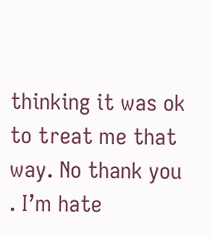thinking it was ok to treat me that way. No thank you . I’m hate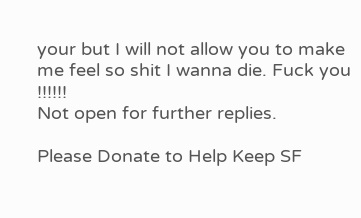your but I will not allow you to make me feel so shit I wanna die. Fuck you !!!!!!
Not open for further replies.

Please Donate to Help Keep SF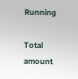Running

Total amount